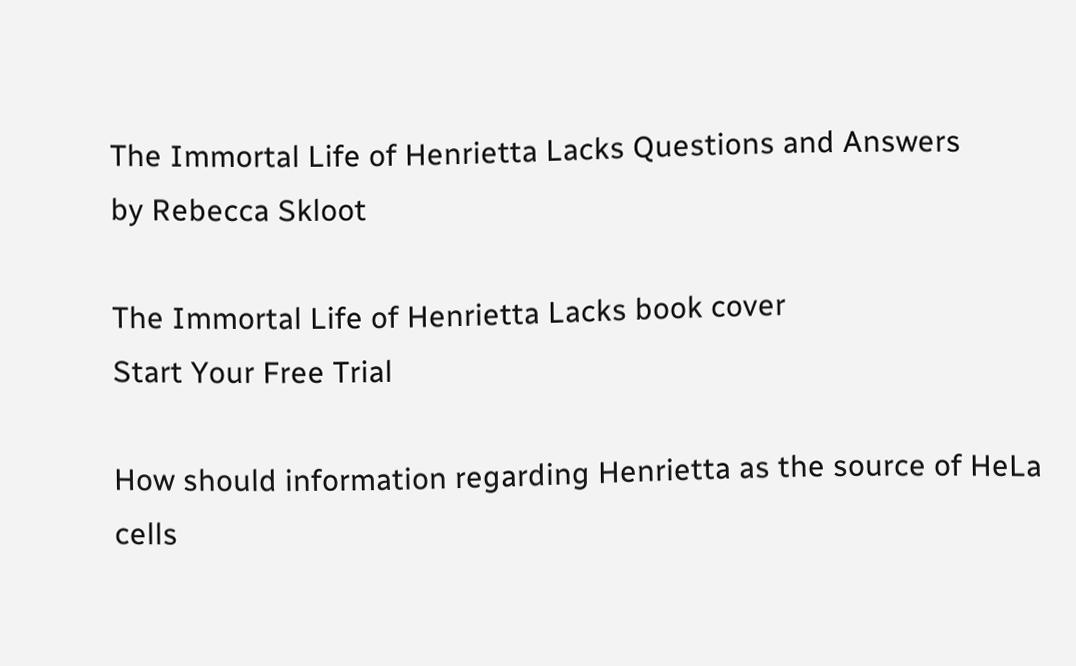The Immortal Life of Henrietta Lacks Questions and Answers
by Rebecca Skloot

The Immortal Life of Henrietta Lacks book cover
Start Your Free Trial

How should information regarding Henrietta as the source of HeLa cells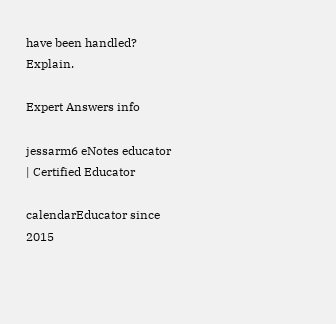have been handled? Explain.

Expert Answers info

jessarm6 eNotes educator | Certified Educator

calendarEducator since 2015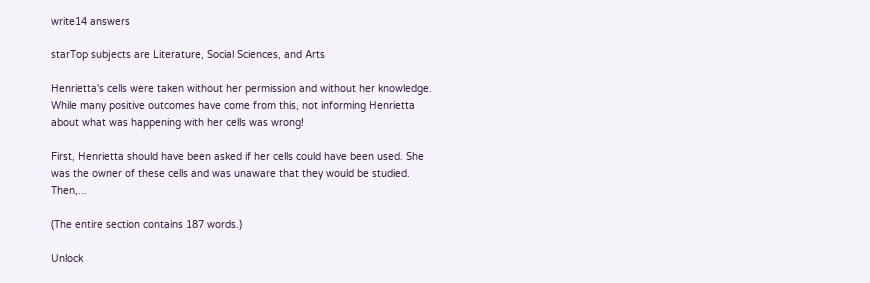write14 answers

starTop subjects are Literature, Social Sciences, and Arts

Henrietta's cells were taken without her permission and without her knowledge. While many positive outcomes have come from this, not informing Henrietta about what was happening with her cells was wrong!

First, Henrietta should have been asked if her cells could have been used. She was the owner of these cells and was unaware that they would be studied. Then,...

(The entire section contains 187 words.)

Unlock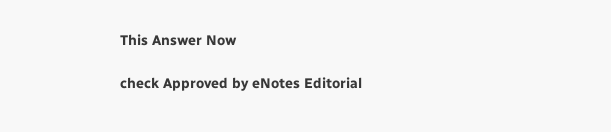This Answer Now

check Approved by eNotes Editorial